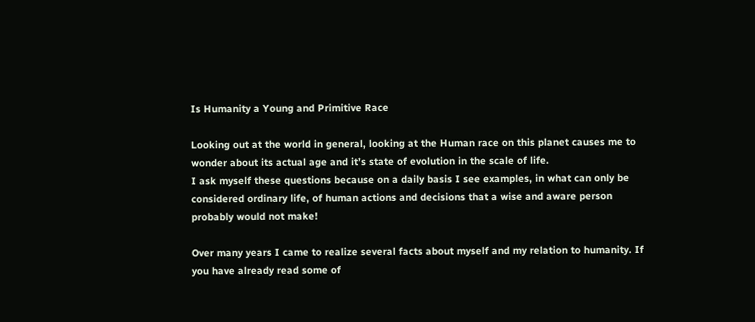Is Humanity a Young and Primitive Race

Looking out at the world in general, looking at the Human race on this planet causes me to wonder about its actual age and it’s state of evolution in the scale of life.
I ask myself these questions because on a daily basis I see examples, in what can only be considered ordinary life, of human actions and decisions that a wise and aware person probably would not make!

Over many years I came to realize several facts about myself and my relation to humanity. If you have already read some of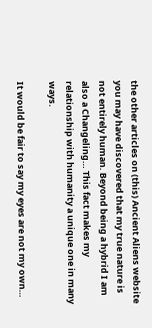the other articles on (this) Ancient Aliens website you may have discovered that my true nature is not entirely human. Beyond being a hybrid I am also a Changeling… This fact makes my relationship with humanity a unique one in many ways.

It would be fair to say my eyes are not my own…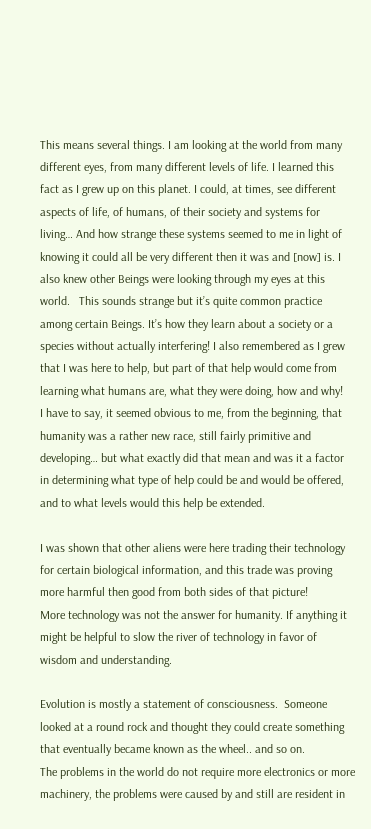This means several things. I am looking at the world from many different eyes, from many different levels of life. I learned this fact as I grew up on this planet. I could, at times, see different aspects of life, of humans, of their society and systems for living… And how strange these systems seemed to me in light of knowing it could all be very different then it was and [now] is. I also knew other Beings were looking through my eyes at this world.   This sounds strange but it’s quite common practice among certain Beings. It’s how they learn about a society or a species without actually interfering! I also remembered as I grew that I was here to help, but part of that help would come from learning what humans are, what they were doing, how and why!
I have to say, it seemed obvious to me, from the beginning, that humanity was a rather new race, still fairly primitive and developing… but what exactly did that mean and was it a factor in determining what type of help could be and would be offered, and to what levels would this help be extended.

I was shown that other aliens were here trading their technology for certain biological information, and this trade was proving more harmful then good from both sides of that picture!
More technology was not the answer for humanity. If anything it might be helpful to slow the river of technology in favor of wisdom and understanding.

Evolution is mostly a statement of consciousness.  Someone looked at a round rock and thought they could create something that eventually became known as the wheel.. and so on.
The problems in the world do not require more electronics or more machinery, the problems were caused by and still are resident in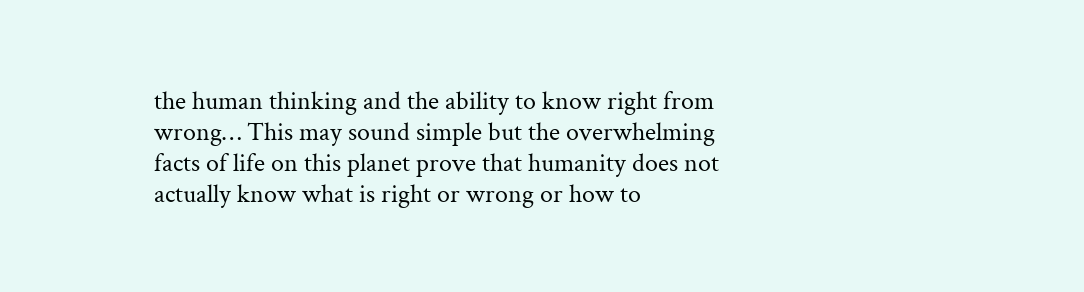the human thinking and the ability to know right from wrong… This may sound simple but the overwhelming facts of life on this planet prove that humanity does not actually know what is right or wrong or how to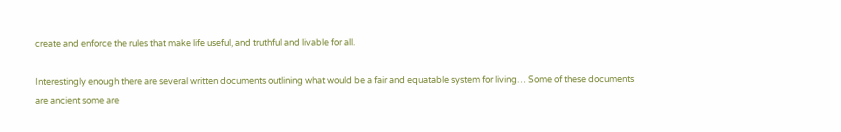create and enforce the rules that make life useful, and truthful and livable for all.

Interestingly enough there are several written documents outlining what would be a fair and equatable system for living… Some of these documents are ancient some are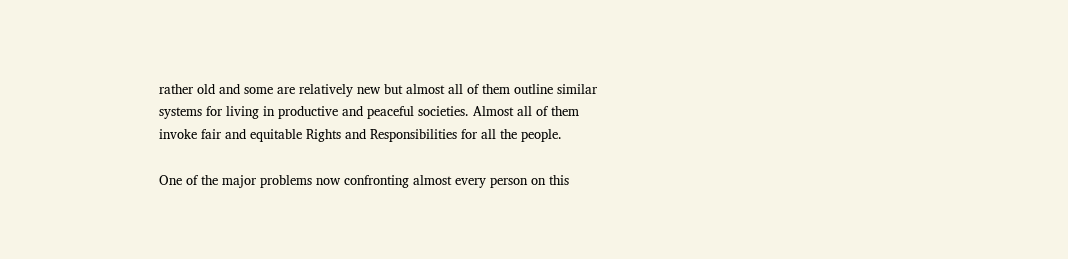rather old and some are relatively new but almost all of them outline similar systems for living in productive and peaceful societies. Almost all of them invoke fair and equitable Rights and Responsibilities for all the people.

One of the major problems now confronting almost every person on this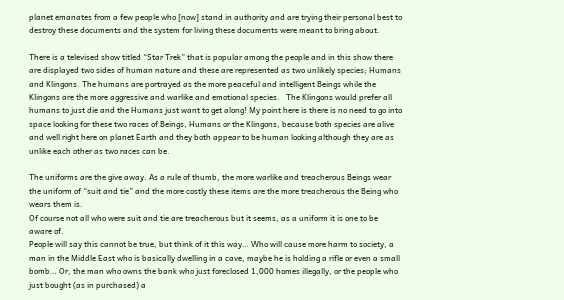planet emanates from a few people who [now] stand in authority and are trying their personal best to destroy these documents and the system for living these documents were meant to bring about.

There is a televised show titled “Star Trek” that is popular among the people and in this show there are displayed two sides of human nature and these are represented as two unlikely species; Humans and Klingons. The humans are portrayed as the more peaceful and intelligent Beings while the Klingons are the more aggressive and warlike and emotional species.   The Klingons would prefer all humans to just die and the Humans just want to get along! My point here is there is no need to go into space looking for these two races of Beings, Humans or the Klingons, because both species are alive and well right here on planet Earth and they both appear to be human looking although they are as unlike each other as two races can be.

The uniforms are the give away. As a rule of thumb, the more warlike and treacherous Beings wear the uniform of “suit and tie” and the more costly these items are the more treacherous the Being who wears them is.
Of course not all who were suit and tie are treacherous but it seems, as a uniform it is one to be aware of.
People will say this cannot be true, but think of it this way… Who will cause more harm to society, a man in the Middle East who is basically dwelling in a cave, maybe he is holding a rifle or even a small bomb… Or, the man who owns the bank who just foreclosed 1,000 homes illegally, or the people who just bought (as in purchased) a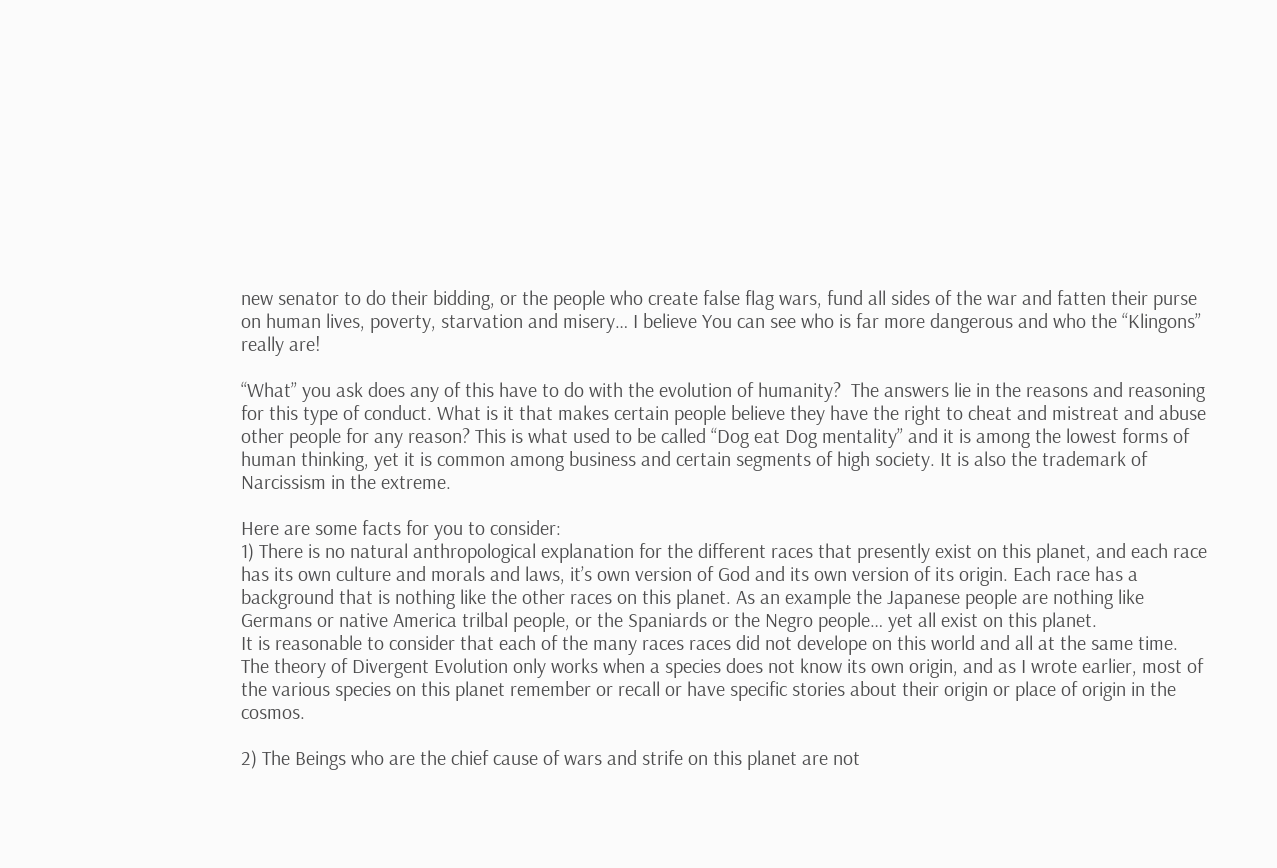new senator to do their bidding, or the people who create false flag wars, fund all sides of the war and fatten their purse on human lives, poverty, starvation and misery… I believe You can see who is far more dangerous and who the “Klingons” really are!

“What” you ask does any of this have to do with the evolution of humanity?  The answers lie in the reasons and reasoning for this type of conduct. What is it that makes certain people believe they have the right to cheat and mistreat and abuse other people for any reason? This is what used to be called “Dog eat Dog mentality” and it is among the lowest forms of human thinking, yet it is common among business and certain segments of high society. It is also the trademark of Narcissism in the extreme.

Here are some facts for you to consider:
1) There is no natural anthropological explanation for the different races that presently exist on this planet, and each race has its own culture and morals and laws, it’s own version of God and its own version of its origin. Each race has a background that is nothing like the other races on this planet. As an example the Japanese people are nothing like Germans or native America trilbal people, or the Spaniards or the Negro people… yet all exist on this planet.
It is reasonable to consider that each of the many races races did not develope on this world and all at the same time. The theory of Divergent Evolution only works when a species does not know its own origin, and as I wrote earlier, most of the various species on this planet remember or recall or have specific stories about their origin or place of origin in the cosmos.

2) The Beings who are the chief cause of wars and strife on this planet are not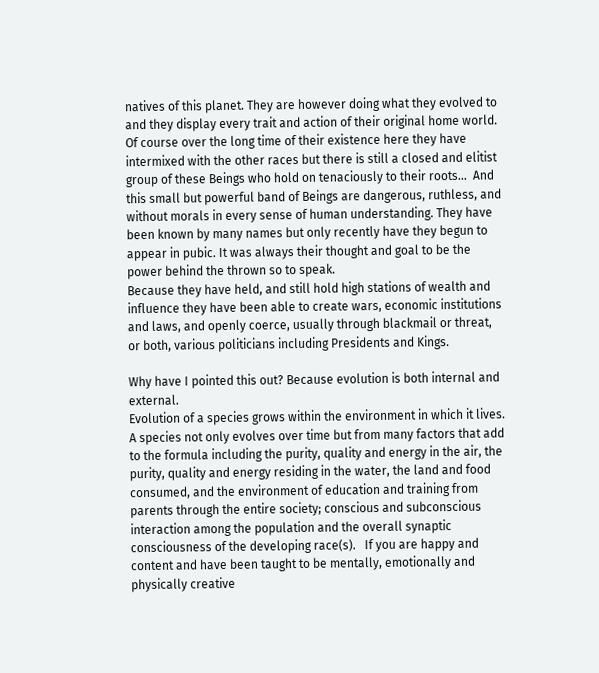natives of this planet. They are however doing what they evolved to and they display every trait and action of their original home world. Of course over the long time of their existence here they have intermixed with the other races but there is still a closed and elitist group of these Beings who hold on tenaciously to their roots…  And this small but powerful band of Beings are dangerous, ruthless, and without morals in every sense of human understanding. They have been known by many names but only recently have they begun to appear in pubic. It was always their thought and goal to be the power behind the thrown so to speak.
Because they have held, and still hold high stations of wealth and influence they have been able to create wars, economic institutions and laws, and openly coerce, usually through blackmail or threat, or both, various politicians including Presidents and Kings.

Why have I pointed this out? Because evolution is both internal and external.
Evolution of a species grows within the environment in which it lives.   A species not only evolves over time but from many factors that add to the formula including the purity, quality and energy in the air, the purity, quality and energy residing in the water, the land and food consumed, and the environment of education and training from parents through the entire society; conscious and subconscious interaction among the population and the overall synaptic consciousness of the developing race(s).   If you are happy and content and have been taught to be mentally, emotionally and physically creative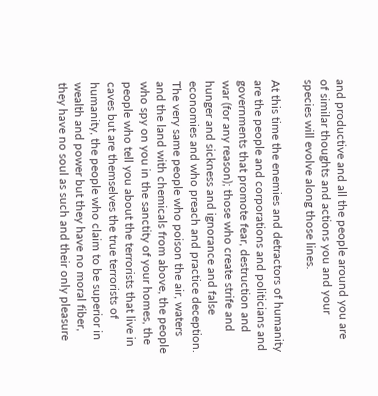and productive and all the people around you are of similar thoughts and actions you and your species will evolve along those lines.

At this time the enemies and detractors of humanity are the people and corporations and politicians and governments that promote fear, destruction and war (for any reason); those who create strife and hunger and sickness and ignorance and false economies and who preach and practice deception.   The very same people who poison the air, waters and the land with chemicals from above, the people who spy on you in the sanctity of your homes, the people who tell you about the terrorists that live in caves but are themselves the true terrorists of humanity, the people who claim to be superior in wealth and power but they have no moral fiber, they have no soul as such and their only pleasure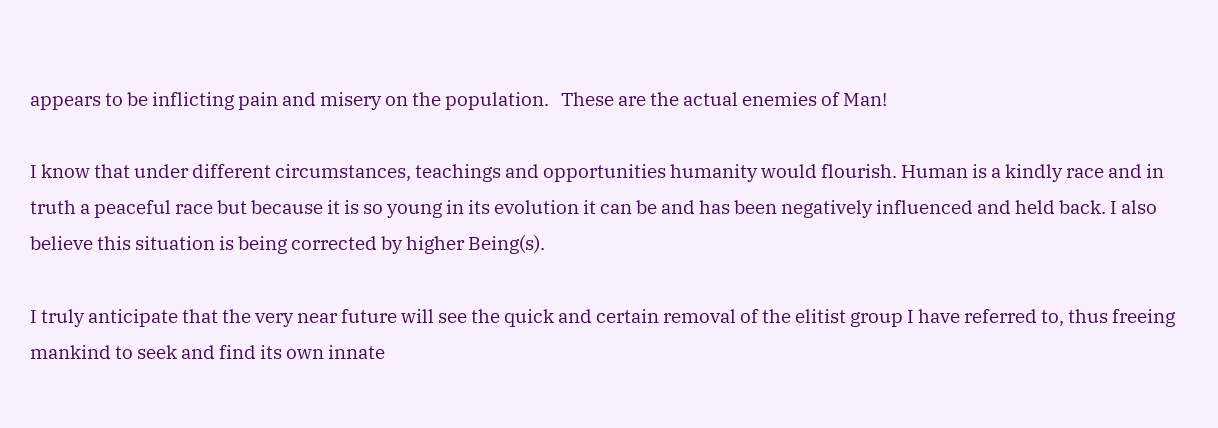appears to be inflicting pain and misery on the population.   These are the actual enemies of Man!

I know that under different circumstances, teachings and opportunities humanity would flourish. Human is a kindly race and in truth a peaceful race but because it is so young in its evolution it can be and has been negatively influenced and held back. I also believe this situation is being corrected by higher Being(s).

I truly anticipate that the very near future will see the quick and certain removal of the elitist group I have referred to, thus freeing mankind to seek and find its own innate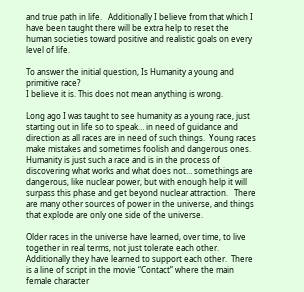and true path in life.   Additionally I believe from that which I have been taught there will be extra help to reset the human societies toward positive and realistic goals on every level of life.

To answer the initial question, Is Humanity a young and primitive race?
I believe it is. This does not mean anything is wrong.

Long ago I was taught to see humanity as a young race, just starting out in life so to speak… in need of guidance and direction as all races are in need of such things.  Young races make mistakes and sometimes foolish and dangerous ones.   Humanity is just such a race and is in the process of discovering what works and what does not… somethings are dangerous, like nuclear power, but with enough help it will surpass this phase and get beyond nuclear attraction.   There are many other sources of power in the universe, and things that explode are only one side of the universe.

Older races in the universe have learned, over time, to live together in real terms, not just tolerate each other. Additionally they have learned to support each other.  There is a line of script in the movie “Contact” where the main female character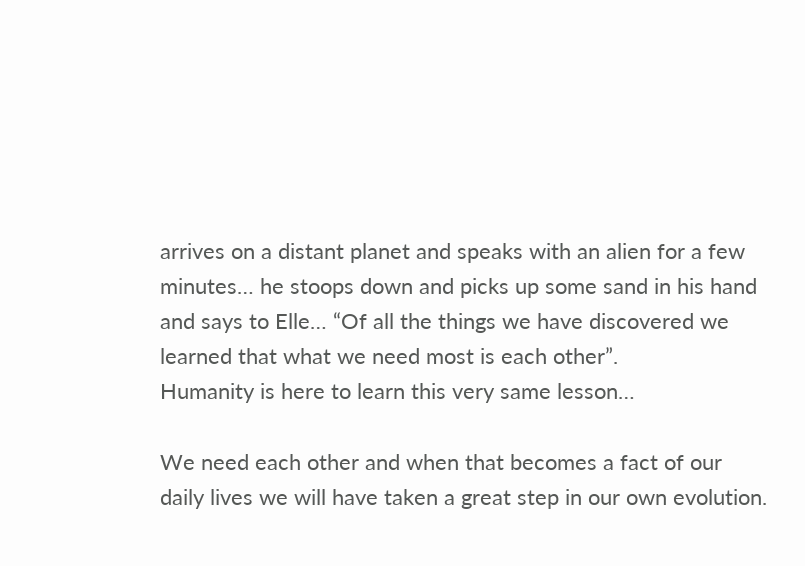arrives on a distant planet and speaks with an alien for a few minutes… he stoops down and picks up some sand in his hand and says to Elle… “Of all the things we have discovered we learned that what we need most is each other”.
Humanity is here to learn this very same lesson…

We need each other and when that becomes a fact of our daily lives we will have taken a great step in our own evolution.